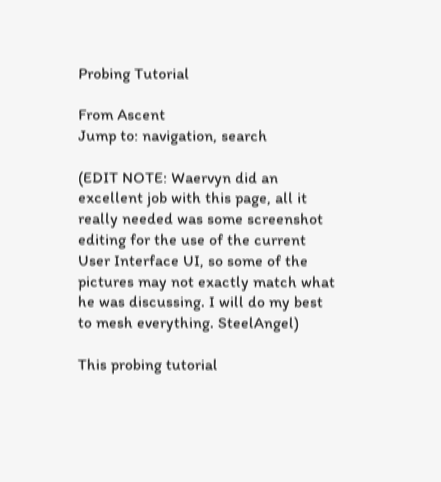Probing Tutorial

From Ascent
Jump to: navigation, search

(EDIT NOTE: Waervyn did an excellent job with this page, all it really needed was some screenshot editing for the use of the current User Interface UI, so some of the pictures may not exactly match what he was discussing. I will do my best to mesh everything. SteelAngel)

This probing tutorial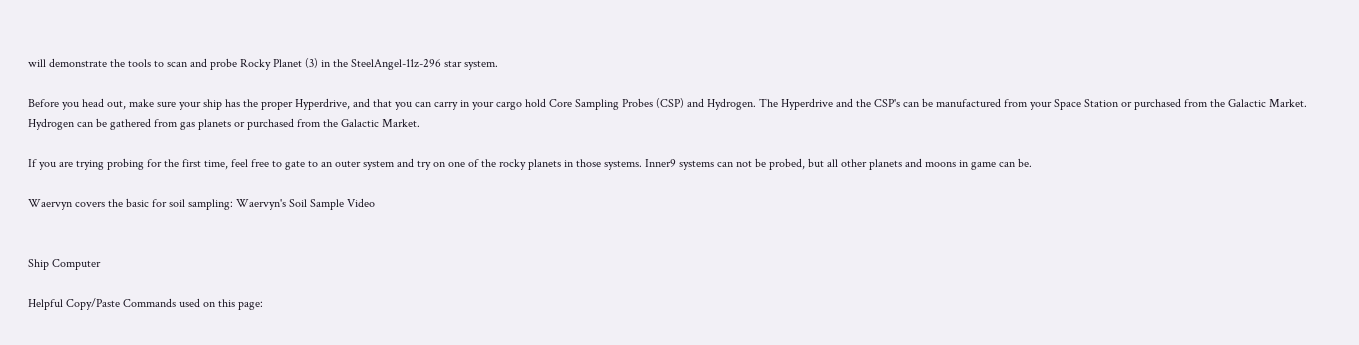will demonstrate the tools to scan and probe Rocky Planet (3) in the SteelAngel-11z-296 star system.

Before you head out, make sure your ship has the proper Hyperdrive, and that you can carry in your cargo hold Core Sampling Probes (CSP) and Hydrogen. The Hyperdrive and the CSP's can be manufactured from your Space Station or purchased from the Galactic Market. Hydrogen can be gathered from gas planets or purchased from the Galactic Market.

If you are trying probing for the first time, feel free to gate to an outer system and try on one of the rocky planets in those systems. Inner9 systems can not be probed, but all other planets and moons in game can be.

Waervyn covers the basic for soil sampling: Waervyn's Soil Sample Video


Ship Computer

Helpful Copy/Paste Commands used on this page: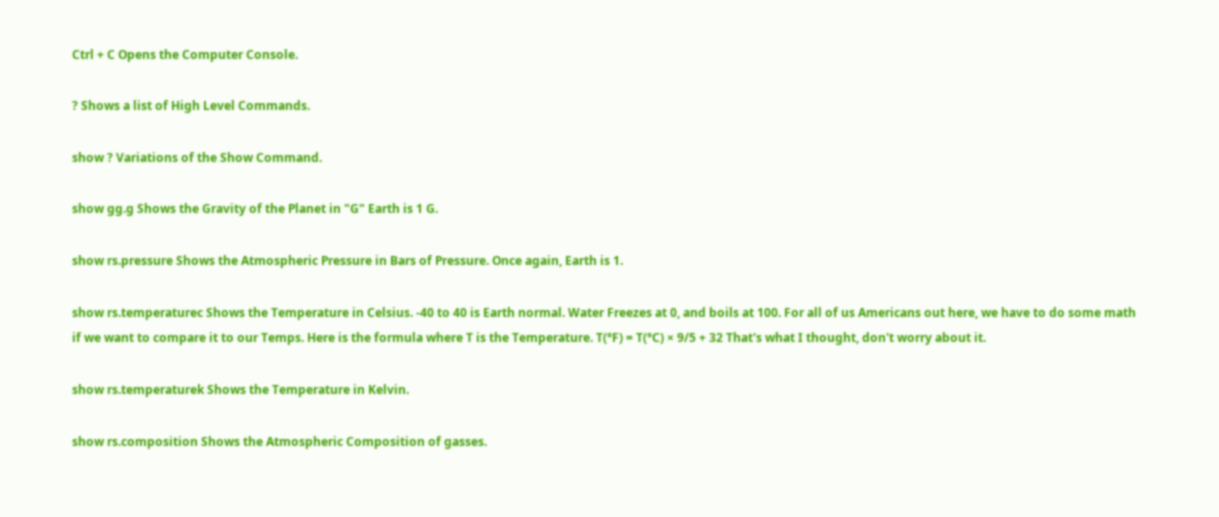Ctrl + C Opens the Computer Console.

? Shows a list of High Level Commands.

show ? Variations of the Show Command.

show gg.g Shows the Gravity of the Planet in "G" Earth is 1 G.

show rs.pressure Shows the Atmospheric Pressure in Bars of Pressure. Once again, Earth is 1.

show rs.temperaturec Shows the Temperature in Celsius. -40 to 40 is Earth normal. Water Freezes at 0, and boils at 100. For all of us Americans out here, we have to do some math if we want to compare it to our Temps. Here is the formula where T is the Temperature. T(°F) = T(°C) × 9/5 + 32 That's what I thought, don't worry about it.

show rs.temperaturek Shows the Temperature in Kelvin.

show rs.composition Shows the Atmospheric Composition of gasses.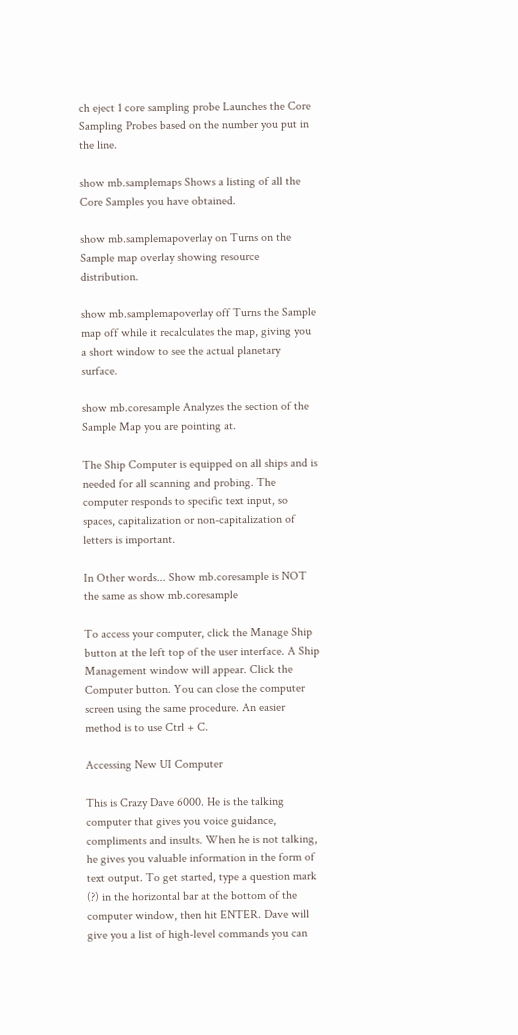ch eject 1 core sampling probe Launches the Core Sampling Probes based on the number you put in the line.

show mb.samplemaps Shows a listing of all the Core Samples you have obtained.

show mb.samplemapoverlay on Turns on the Sample map overlay showing resource distribution.

show mb.samplemapoverlay off Turns the Sample map off while it recalculates the map, giving you a short window to see the actual planetary surface.

show mb.coresample Analyzes the section of the Sample Map you are pointing at.

The Ship Computer is equipped on all ships and is needed for all scanning and probing. The computer responds to specific text input, so spaces, capitalization or non-capitalization of letters is important.

In Other words... Show mb.coresample is NOT the same as show mb.coresample

To access your computer, click the Manage Ship button at the left top of the user interface. A Ship Management window will appear. Click the Computer button. You can close the computer screen using the same procedure. An easier method is to use Ctrl + C.

Accessing New UI Computer

This is Crazy Dave 6000. He is the talking computer that gives you voice guidance, compliments and insults. When he is not talking, he gives you valuable information in the form of text output. To get started, type a question mark (?) in the horizontal bar at the bottom of the computer window, then hit ENTER. Dave will give you a list of high-level commands you can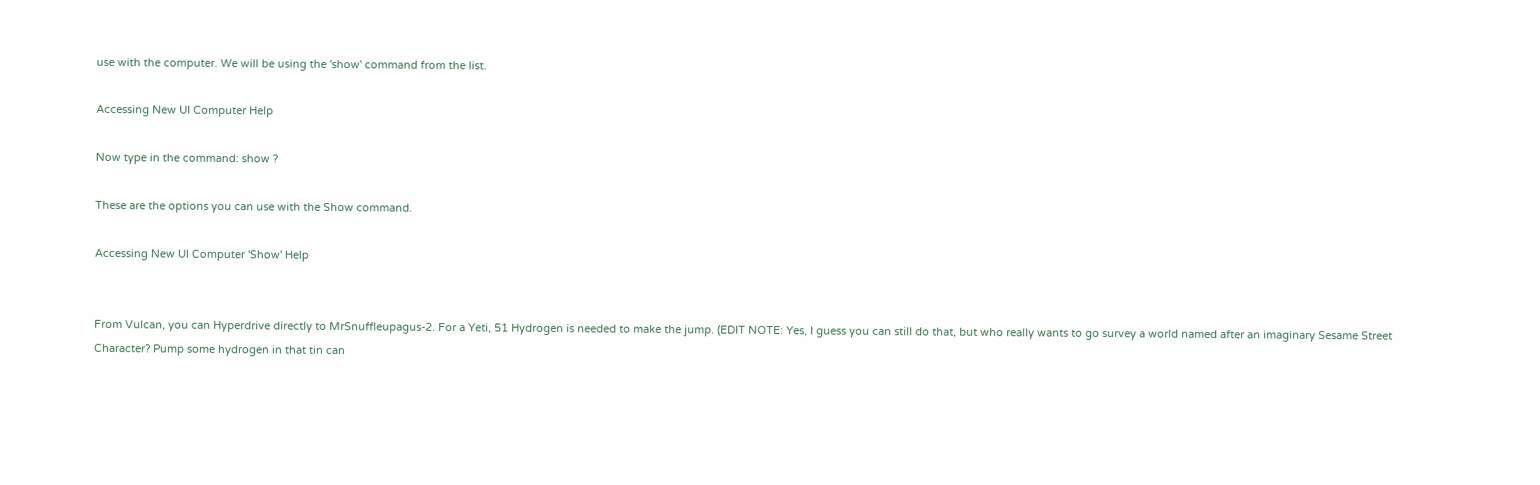use with the computer. We will be using the 'show' command from the list.

Accessing New UI Computer Help

Now type in the command: show ?

These are the options you can use with the Show command.

Accessing New UI Computer 'Show' Help


From Vulcan, you can Hyperdrive directly to MrSnuffleupagus-2. For a Yeti, 51 Hydrogen is needed to make the jump. (EDIT NOTE: Yes, I guess you can still do that, but who really wants to go survey a world named after an imaginary Sesame Street Character? Pump some hydrogen in that tin can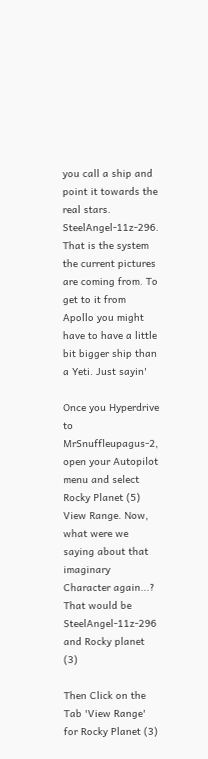you call a ship and point it towards the real stars. SteelAngel-11z-296. That is the system the current pictures are coming from. To get to it from Apollo you might have to have a little bit bigger ship than a Yeti. Just sayin'

Once you Hyperdrive to MrSnuffleupagus-2, open your Autopilot menu and select Rocky Planet (5) View Range. Now, what were we saying about that imaginary Character again...? That would be SteelAngel-11z-296 and Rocky planet (3)

Then Click on the Tab 'View Range' for Rocky Planet (3)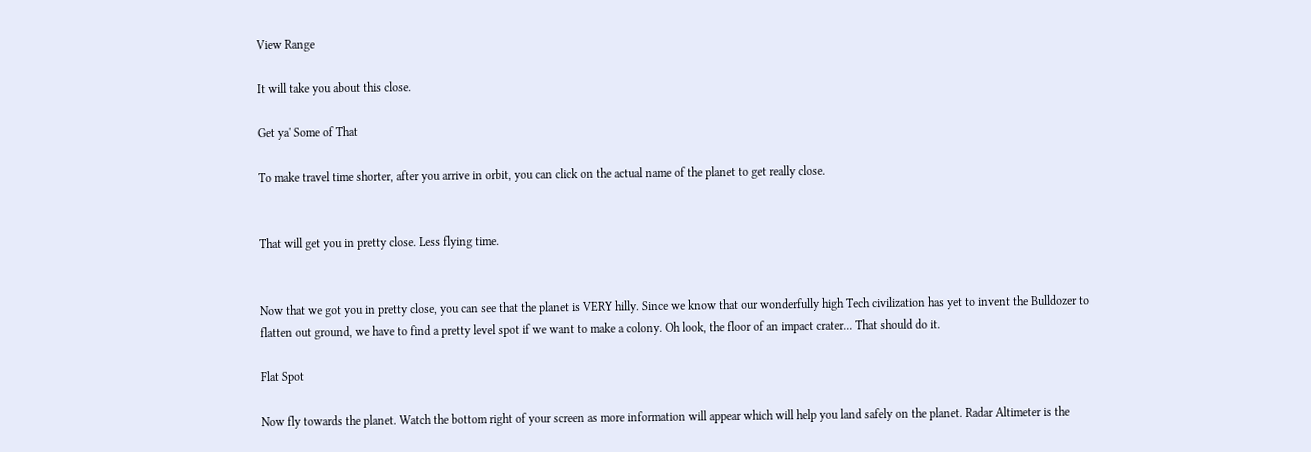View Range

It will take you about this close.

Get ya' Some of That

To make travel time shorter, after you arrive in orbit, you can click on the actual name of the planet to get really close.


That will get you in pretty close. Less flying time.


Now that we got you in pretty close, you can see that the planet is VERY hilly. Since we know that our wonderfully high Tech civilization has yet to invent the Bulldozer to flatten out ground, we have to find a pretty level spot if we want to make a colony. Oh look, the floor of an impact crater... That should do it.

Flat Spot

Now fly towards the planet. Watch the bottom right of your screen as more information will appear which will help you land safely on the planet. Radar Altimeter is the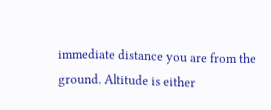immediate distance you are from the ground. Altitude is either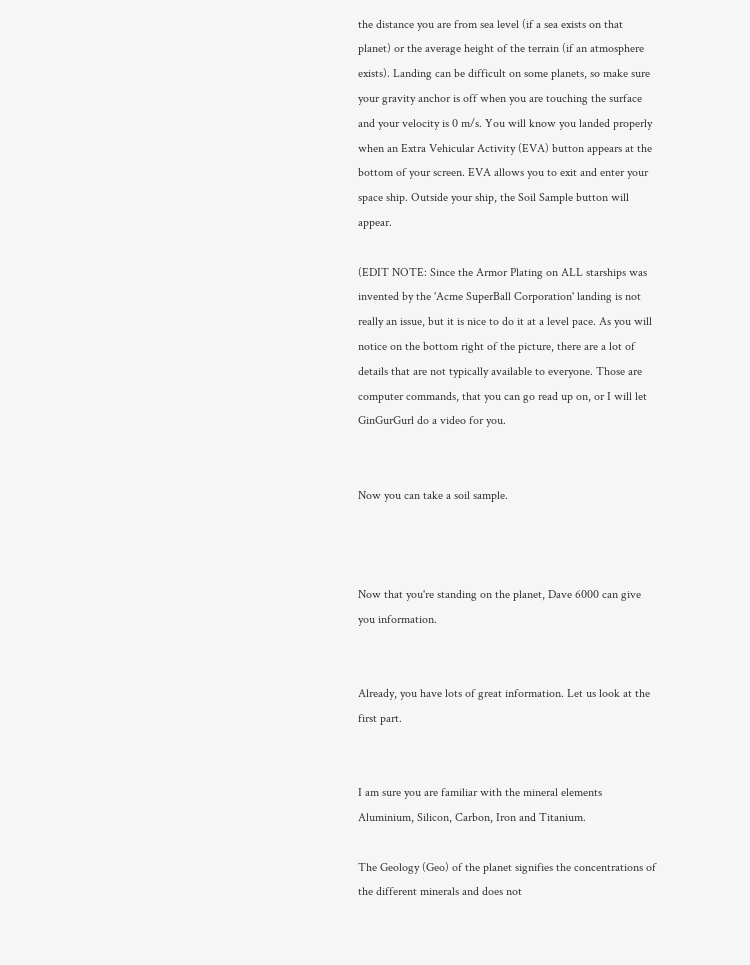the distance you are from sea level (if a sea exists on that planet) or the average height of the terrain (if an atmosphere exists). Landing can be difficult on some planets, so make sure your gravity anchor is off when you are touching the surface and your velocity is 0 m/s. You will know you landed properly when an Extra Vehicular Activity (EVA) button appears at the bottom of your screen. EVA allows you to exit and enter your space ship. Outside your ship, the Soil Sample button will appear.

(EDIT NOTE: Since the Armor Plating on ALL starships was invented by the 'Acme SuperBall Corporation' landing is not really an issue, but it is nice to do it at a level pace. As you will notice on the bottom right of the picture, there are a lot of details that are not typically available to everyone. Those are computer commands, that you can go read up on, or I will let GinGurGurl do a video for you.


Now you can take a soil sample.



Now that you're standing on the planet, Dave 6000 can give you information.


Already, you have lots of great information. Let us look at the first part.


I am sure you are familiar with the mineral elements Aluminium, Silicon, Carbon, Iron and Titanium.

The Geology (Geo) of the planet signifies the concentrations of the different minerals and does not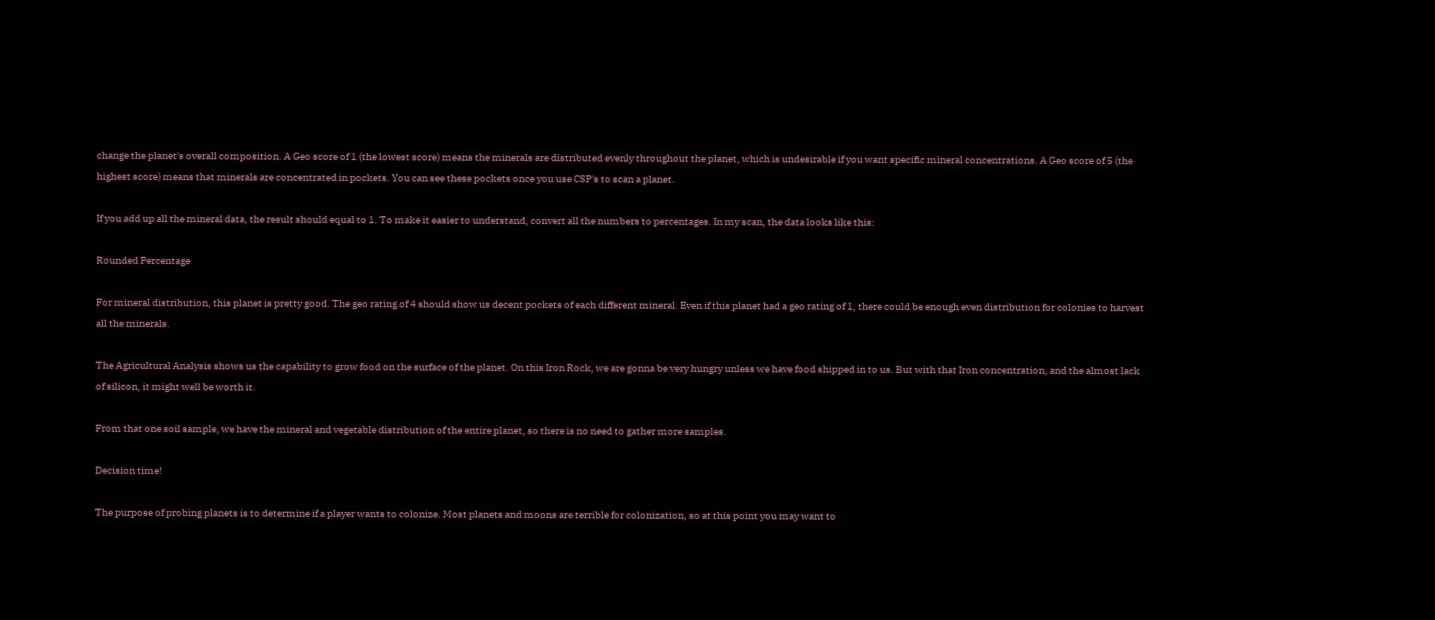change the planet's overall composition. A Geo score of 1 (the lowest score) means the minerals are distributed evenly throughout the planet, which is undesirable if you want specific mineral concentrations. A Geo score of 5 (the highest score) means that minerals are concentrated in pockets. You can see these pockets once you use CSP's to scan a planet.

If you add up all the mineral data, the result should equal to 1. To make it easier to understand, convert all the numbers to percentages. In my scan, the data looks like this:

Rounded Percentage

For mineral distribution, this planet is pretty good. The geo rating of 4 should show us decent pockets of each different mineral. Even if this planet had a geo rating of 1, there could be enough even distribution for colonies to harvest all the minerals.

The Agricultural Analysis shows us the capability to grow food on the surface of the planet. On this Iron Rock, we are gonna be very hungry unless we have food shipped in to us. But with that Iron concentration, and the almost lack of silicon, it might well be worth it.

From that one soil sample, we have the mineral and vegetable distribution of the entire planet, so there is no need to gather more samples.

Decision time!

The purpose of probing planets is to determine if a player wants to colonize. Most planets and moons are terrible for colonization, so at this point you may want to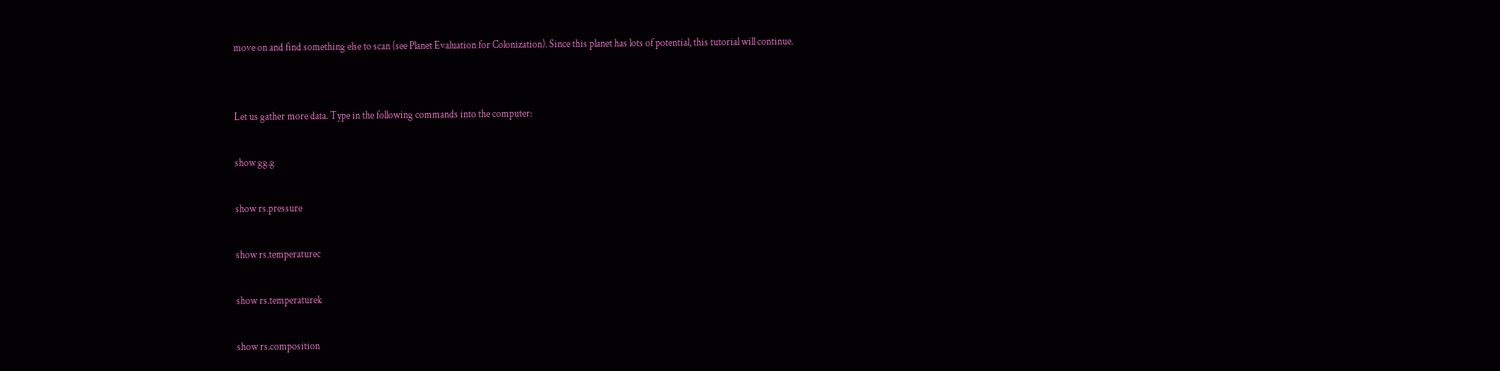move on and find something else to scan (see Planet Evaluation for Colonization). Since this planet has lots of potential, this tutorial will continue.


Let us gather more data. Type in the following commands into the computer:

show gg.g

show rs.pressure

show rs.temperaturec

show rs.temperaturek

show rs.composition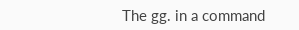The gg. in a command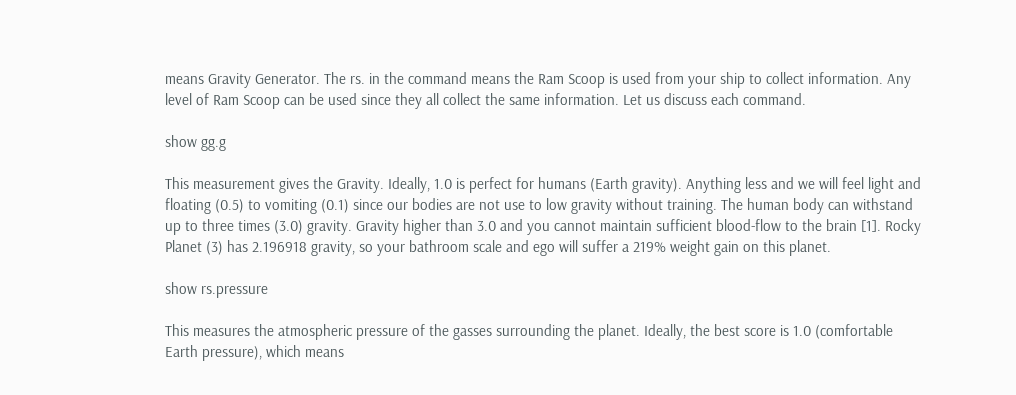means Gravity Generator. The rs. in the command means the Ram Scoop is used from your ship to collect information. Any level of Ram Scoop can be used since they all collect the same information. Let us discuss each command.

show gg.g

This measurement gives the Gravity. Ideally, 1.0 is perfect for humans (Earth gravity). Anything less and we will feel light and floating (0.5) to vomiting (0.1) since our bodies are not use to low gravity without training. The human body can withstand up to three times (3.0) gravity. Gravity higher than 3.0 and you cannot maintain sufficient blood-flow to the brain [1]. Rocky Planet (3) has 2.196918 gravity, so your bathroom scale and ego will suffer a 219% weight gain on this planet.

show rs.pressure

This measures the atmospheric pressure of the gasses surrounding the planet. Ideally, the best score is 1.0 (comfortable Earth pressure), which means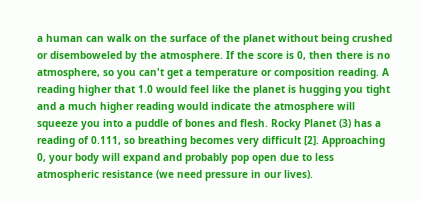a human can walk on the surface of the planet without being crushed or disemboweled by the atmosphere. If the score is 0, then there is no atmosphere, so you can't get a temperature or composition reading. A reading higher that 1.0 would feel like the planet is hugging you tight and a much higher reading would indicate the atmosphere will squeeze you into a puddle of bones and flesh. Rocky Planet (3) has a reading of 0.111, so breathing becomes very difficult [2]. Approaching 0, your body will expand and probably pop open due to less atmospheric resistance (we need pressure in our lives).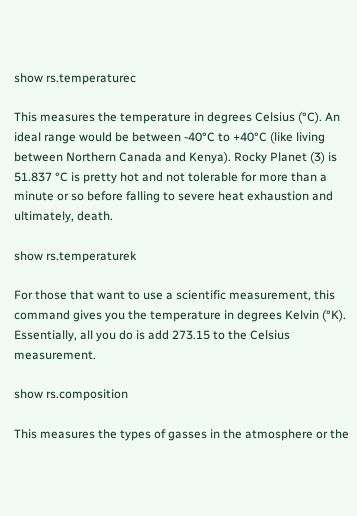show rs.temperaturec

This measures the temperature in degrees Celsius (°C). An ideal range would be between -40°C to +40°C (like living between Northern Canada and Kenya). Rocky Planet (3) is 51.837 °C is pretty hot and not tolerable for more than a minute or so before falling to severe heat exhaustion and ultimately, death.

show rs.temperaturek

For those that want to use a scientific measurement, this command gives you the temperature in degrees Kelvin (°K). Essentially, all you do is add 273.15 to the Celsius measurement.

show rs.composition

This measures the types of gasses in the atmosphere or the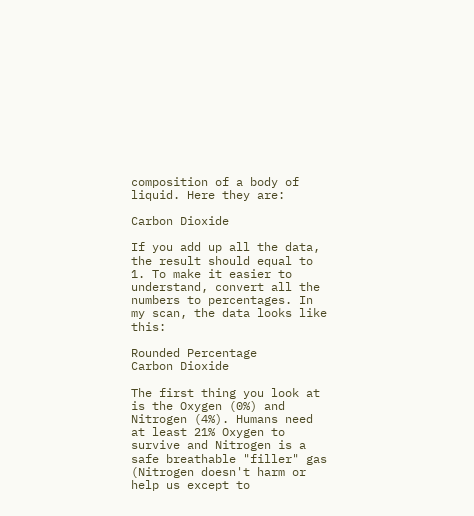composition of a body of liquid. Here they are:

Carbon Dioxide

If you add up all the data, the result should equal to 1. To make it easier to understand, convert all the numbers to percentages. In my scan, the data looks like this:

Rounded Percentage
Carbon Dioxide

The first thing you look at is the Oxygen (0%) and Nitrogen (4%). Humans need at least 21% Oxygen to survive and Nitrogen is a safe breathable "filler" gas (Nitrogen doesn't harm or help us except to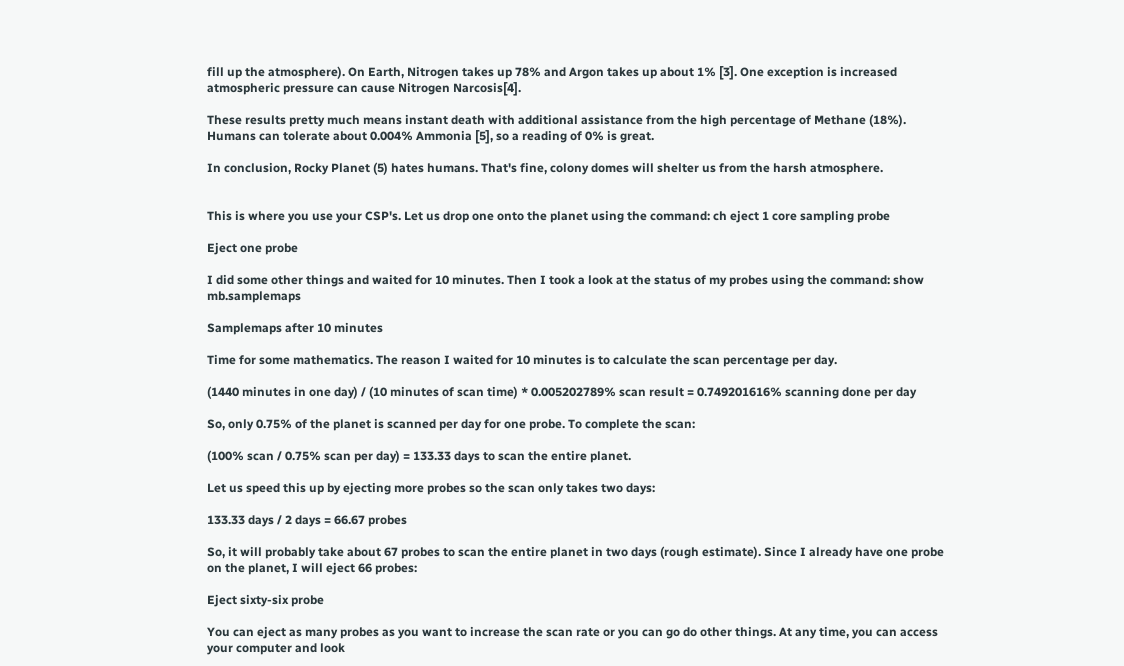fill up the atmosphere). On Earth, Nitrogen takes up 78% and Argon takes up about 1% [3]. One exception is increased atmospheric pressure can cause Nitrogen Narcosis[4].

These results pretty much means instant death with additional assistance from the high percentage of Methane (18%). Humans can tolerate about 0.004% Ammonia [5], so a reading of 0% is great.

In conclusion, Rocky Planet (5) hates humans. That's fine, colony domes will shelter us from the harsh atmosphere.


This is where you use your CSP's. Let us drop one onto the planet using the command: ch eject 1 core sampling probe

Eject one probe

I did some other things and waited for 10 minutes. Then I took a look at the status of my probes using the command: show mb.samplemaps

Samplemaps after 10 minutes

Time for some mathematics. The reason I waited for 10 minutes is to calculate the scan percentage per day.

(1440 minutes in one day) / (10 minutes of scan time) * 0.005202789% scan result = 0.749201616% scanning done per day

So, only 0.75% of the planet is scanned per day for one probe. To complete the scan:

(100% scan / 0.75% scan per day) = 133.33 days to scan the entire planet.

Let us speed this up by ejecting more probes so the scan only takes two days:

133.33 days / 2 days = 66.67 probes

So, it will probably take about 67 probes to scan the entire planet in two days (rough estimate). Since I already have one probe on the planet, I will eject 66 probes:

Eject sixty-six probe

You can eject as many probes as you want to increase the scan rate or you can go do other things. At any time, you can access your computer and look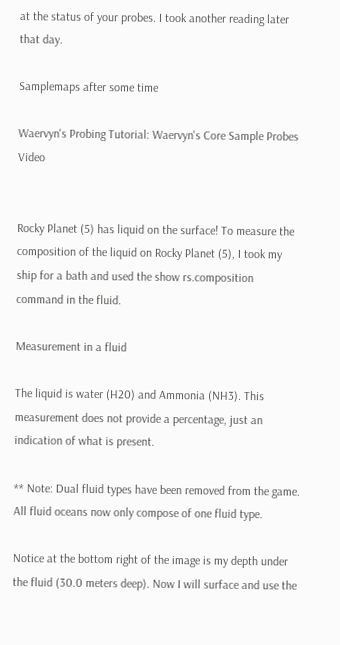at the status of your probes. I took another reading later that day.

Samplemaps after some time

Waervyn's Probing Tutorial: Waervyn's Core Sample Probes Video


Rocky Planet (5) has liquid on the surface! To measure the composition of the liquid on Rocky Planet (5), I took my ship for a bath and used the show rs.composition command in the fluid.

Measurement in a fluid

The liquid is water (H20) and Ammonia (NH3). This measurement does not provide a percentage, just an indication of what is present.

** Note: Dual fluid types have been removed from the game. All fluid oceans now only compose of one fluid type.

Notice at the bottom right of the image is my depth under the fluid (30.0 meters deep). Now I will surface and use the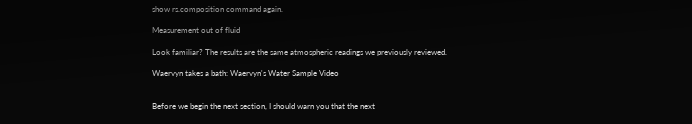show rs.composition command again.

Measurement out of fluid

Look familiar? The results are the same atmospheric readings we previously reviewed.

Waervyn takes a bath: Waervyn's Water Sample Video


Before we begin the next section, I should warn you that the next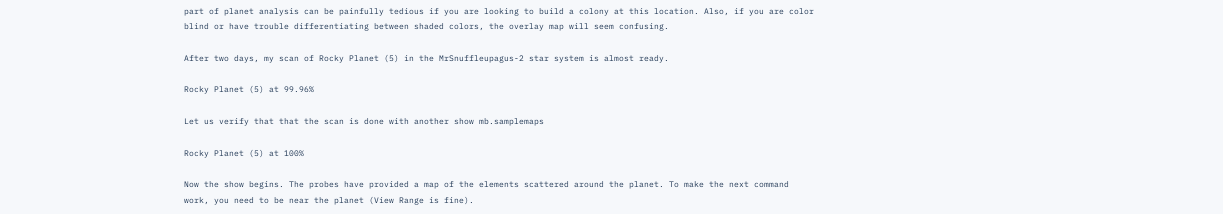part of planet analysis can be painfully tedious if you are looking to build a colony at this location. Also, if you are color blind or have trouble differentiating between shaded colors, the overlay map will seem confusing.

After two days, my scan of Rocky Planet (5) in the MrSnuffleupagus-2 star system is almost ready.

Rocky Planet (5) at 99.96%

Let us verify that that the scan is done with another show mb.samplemaps

Rocky Planet (5) at 100%

Now the show begins. The probes have provided a map of the elements scattered around the planet. To make the next command work, you need to be near the planet (View Range is fine).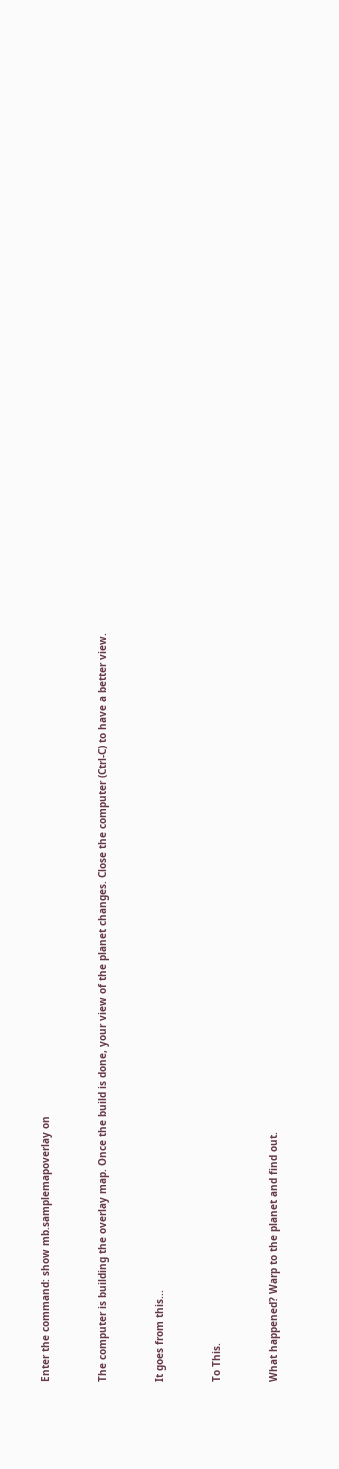Enter the command: show mb.samplemapoverlay on


The computer is building the overlay map. Once the build is done, your view of the planet changes. Close the computer (Ctrl-C) to have a better view.


It goes from this...


To This.


What happened? Warp to the planet and find out.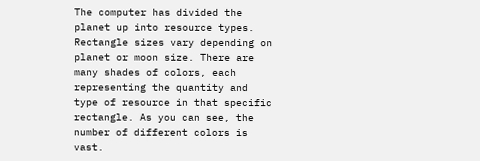The computer has divided the planet up into resource types. Rectangle sizes vary depending on planet or moon size. There are many shades of colors, each representing the quantity and type of resource in that specific rectangle. As you can see, the number of different colors is vast.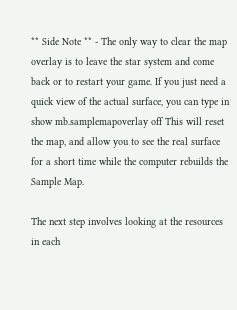** Side Note ** - The only way to clear the map overlay is to leave the star system and come back or to restart your game. If you just need a quick view of the actual surface, you can type in show mb.samplemapoverlay off This will reset the map, and allow you to see the real surface for a short time while the computer rebuilds the Sample Map.

The next step involves looking at the resources in each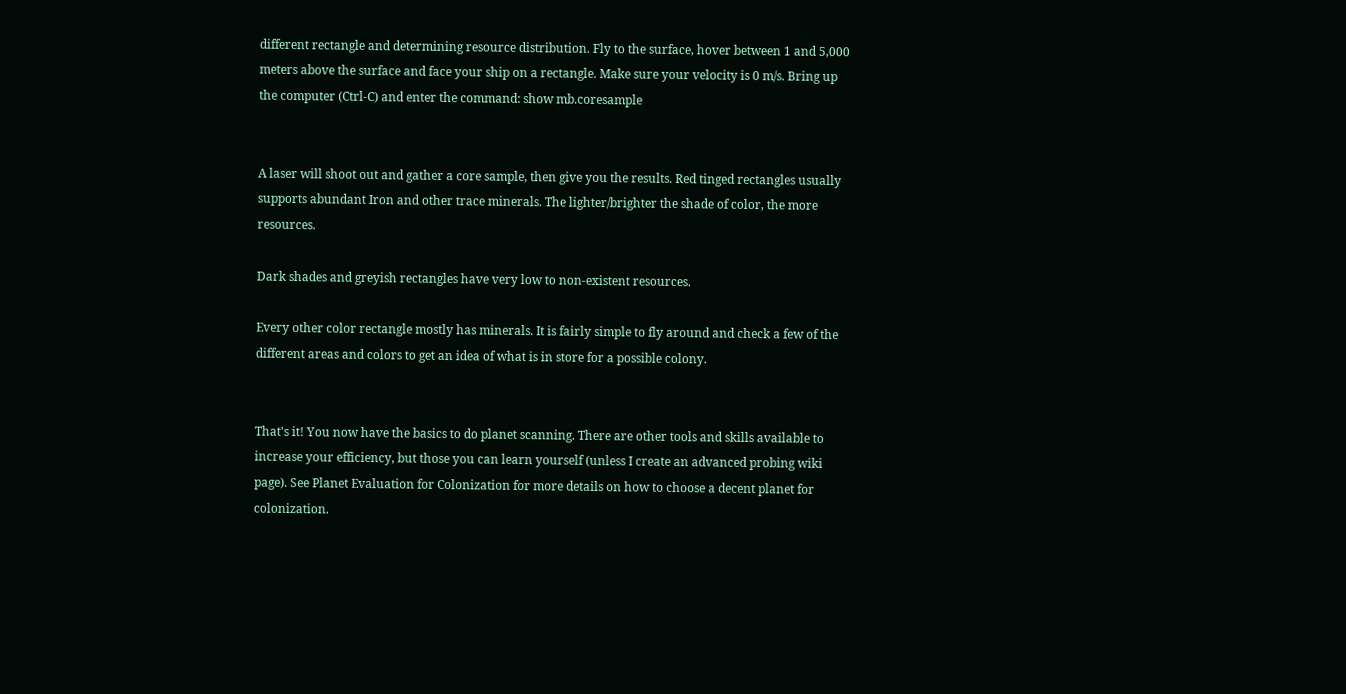different rectangle and determining resource distribution. Fly to the surface, hover between 1 and 5,000 meters above the surface and face your ship on a rectangle. Make sure your velocity is 0 m/s. Bring up the computer (Ctrl-C) and enter the command: show mb.coresample


A laser will shoot out and gather a core sample, then give you the results. Red tinged rectangles usually supports abundant Iron and other trace minerals. The lighter/brighter the shade of color, the more resources.

Dark shades and greyish rectangles have very low to non-existent resources.

Every other color rectangle mostly has minerals. It is fairly simple to fly around and check a few of the different areas and colors to get an idea of what is in store for a possible colony.


That's it! You now have the basics to do planet scanning. There are other tools and skills available to increase your efficiency, but those you can learn yourself (unless I create an advanced probing wiki page). See Planet Evaluation for Colonization for more details on how to choose a decent planet for colonization.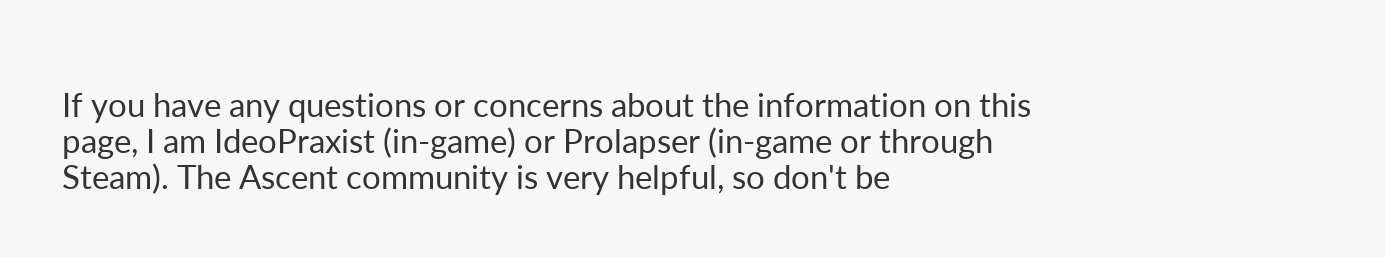If you have any questions or concerns about the information on this page, I am IdeoPraxist (in-game) or Prolapser (in-game or through Steam). The Ascent community is very helpful, so don't be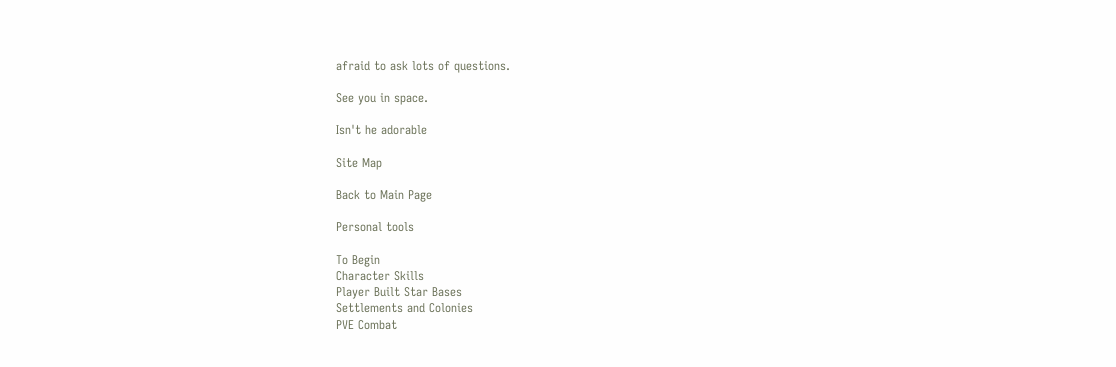afraid to ask lots of questions.

See you in space.

Isn't he adorable

Site Map

Back to Main Page

Personal tools

To Begin
Character Skills
Player Built Star Bases
Settlements and Colonies
PVE Combat